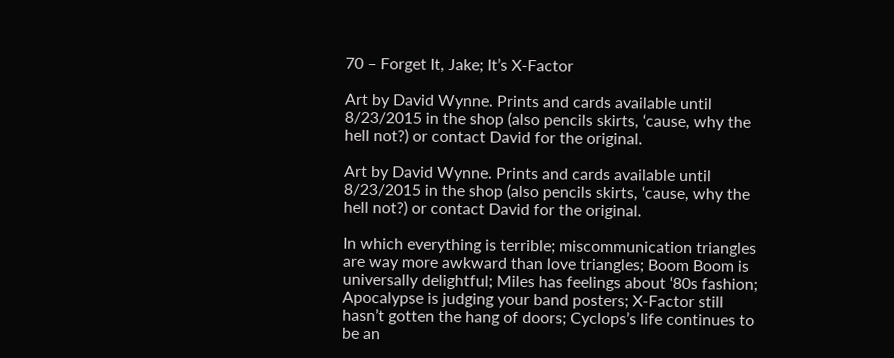70 – Forget It, Jake; It’s X-Factor

Art by David Wynne. Prints and cards available until 8/23/2015 in the shop (also pencils skirts, ‘cause, why the hell not?) or contact David for the original.

Art by David Wynne. Prints and cards available until 8/23/2015 in the shop (also pencils skirts, ‘cause, why the hell not?) or contact David for the original.

In which everything is terrible; miscommunication triangles are way more awkward than love triangles; Boom Boom is universally delightful; Miles has feelings about ‘80s fashion; Apocalypse is judging your band posters; X-Factor still hasn’t gotten the hang of doors; Cyclops’s life continues to be an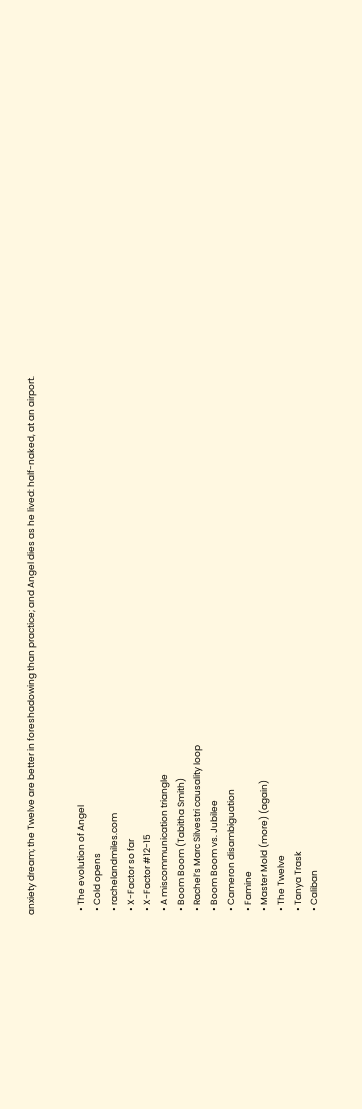anxiety dream; the Twelve are better in foreshadowing than practice; and Angel dies as he lived: half-naked, at an airport.


  • The evolution of Angel
  • Cold opens
  • rachelandmiles.com
  • X-Factor so far
  • X-Factor #12-15
  • A miscommunication triangle
  • Boom Boom (Tabitha Smith)
  • Rachel’s Marc Silvestri causality loop
  • Boom Boom vs. Jubilee
  • Cameron disambiguation
  • Famine
  • Master Mold (more) (again)
  • The Twelve
  • Tanya Trask
  • Caliban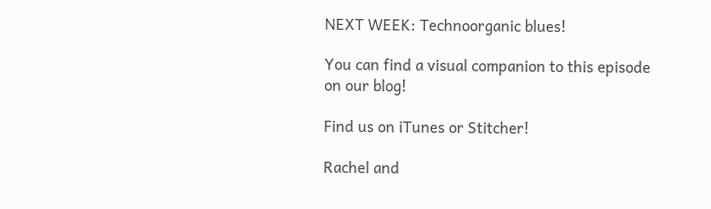NEXT WEEK: Technoorganic blues!

You can find a visual companion to this episode on our blog!

Find us on iTunes or Stitcher!

Rachel and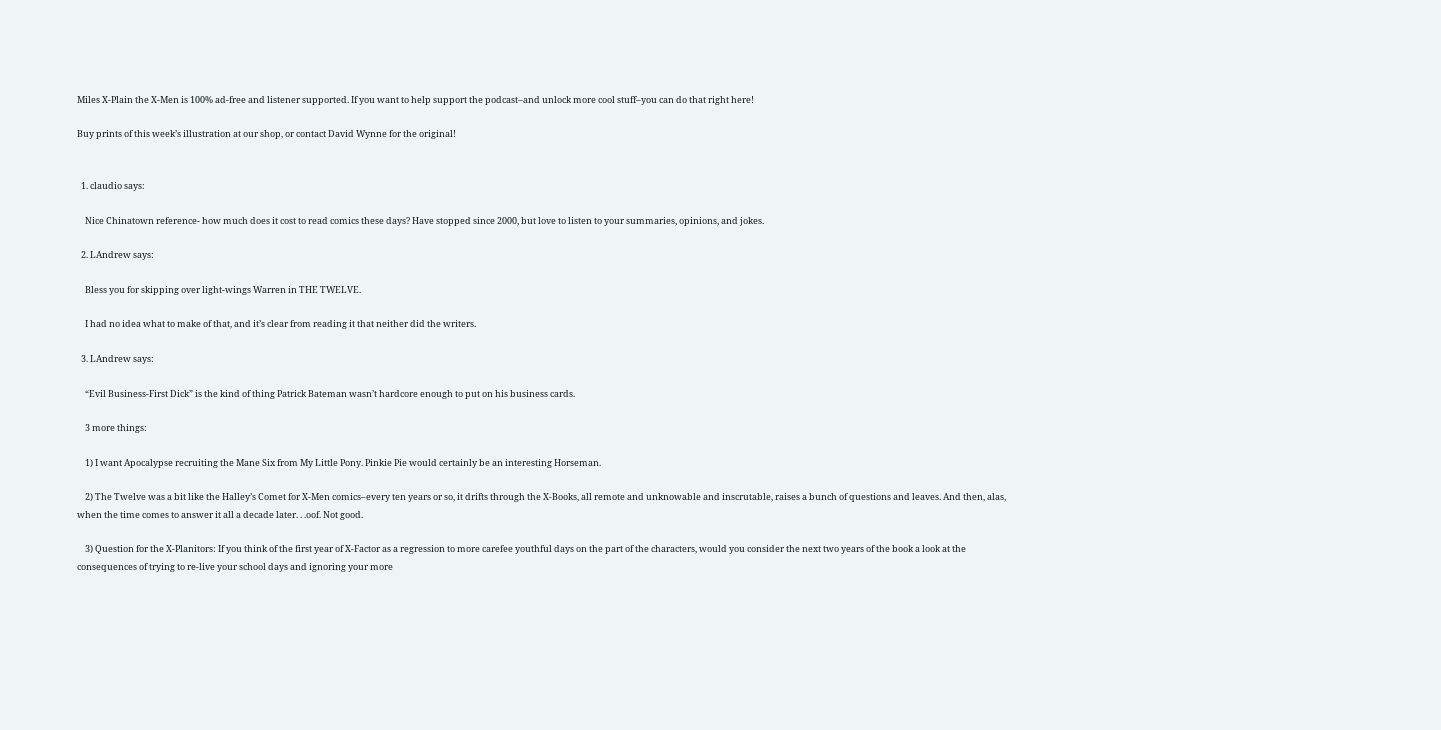Miles X-Plain the X-Men is 100% ad-free and listener supported. If you want to help support the podcast–and unlock more cool stuff–you can do that right here!

Buy prints of this week’s illustration at our shop, or contact David Wynne for the original!


  1. claudio says:

    Nice Chinatown reference- how much does it cost to read comics these days? Have stopped since 2000, but love to listen to your summaries, opinions, and jokes.

  2. LAndrew says:

    Bless you for skipping over light-wings Warren in THE TWELVE.

    I had no idea what to make of that, and it’s clear from reading it that neither did the writers.

  3. LAndrew says:

    “Evil Business-First Dick” is the kind of thing Patrick Bateman wasn’t hardcore enough to put on his business cards.

    3 more things:

    1) I want Apocalypse recruiting the Mane Six from My Little Pony. Pinkie Pie would certainly be an interesting Horseman.

    2) The Twelve was a bit like the Halley’s Comet for X-Men comics–every ten years or so, it drifts through the X-Books, all remote and unknowable and inscrutable, raises a bunch of questions and leaves. And then, alas, when the time comes to answer it all a decade later. . .oof. Not good.

    3) Question for the X-Planitors: If you think of the first year of X-Factor as a regression to more carefee youthful days on the part of the characters, would you consider the next two years of the book a look at the consequences of trying to re-live your school days and ignoring your more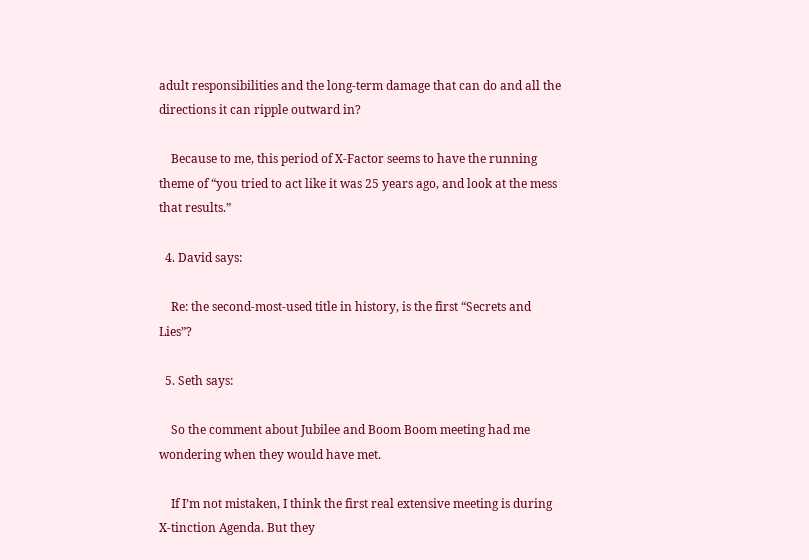adult responsibilities and the long-term damage that can do and all the directions it can ripple outward in?

    Because to me, this period of X-Factor seems to have the running theme of “you tried to act like it was 25 years ago, and look at the mess that results.”

  4. David says:

    Re: the second-most-used title in history, is the first “Secrets and Lies”?

  5. Seth says:

    So the comment about Jubilee and Boom Boom meeting had me wondering when they would have met.

    If I’m not mistaken, I think the first real extensive meeting is during X-tinction Agenda. But they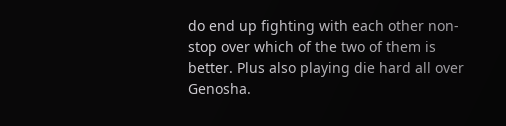do end up fighting with each other non-stop over which of the two of them is better. Plus also playing die hard all over Genosha.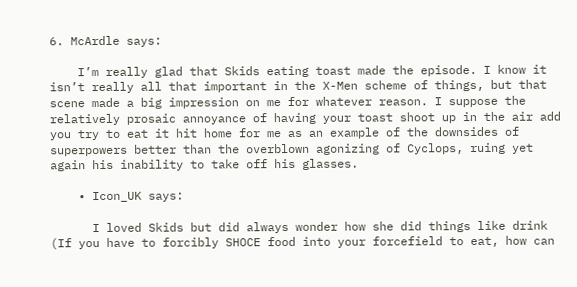6. McArdle says:

    I’m really glad that Skids eating toast made the episode. I know it isn’t really all that important in the X-Men scheme of things, but that scene made a big impression on me for whatever reason. I suppose the relatively prosaic annoyance of having your toast shoot up in the air add you try to eat it hit home for me as an example of the downsides of superpowers better than the overblown agonizing of Cyclops, ruing yet again his inability to take off his glasses.

    • Icon_UK says:

      I loved Skids but did always wonder how she did things like drink (If you have to forcibly SHOCE food into your forcefield to eat, how can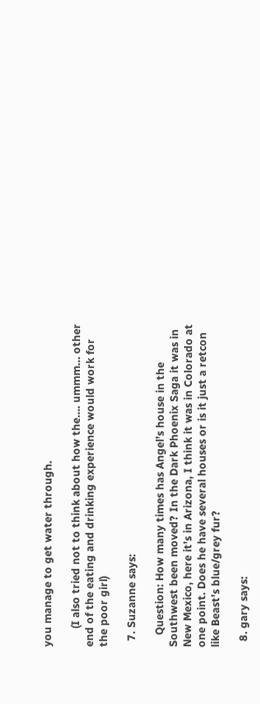you manage to get water through.

      (I also tried not to think about how the…. ummm… other end of the eating and drinking experience would work for the poor girl)

  7. Suzanne says:

    Question: How many times has Angel’s house in the Southwest been moved? In the Dark Phoenix Saga it was in New Mexico, here it’s in Arizona, I think it was in Colorado at one point. Does he have several houses or is it just a retcon like Beast’s blue/grey fur?

  8. gary says: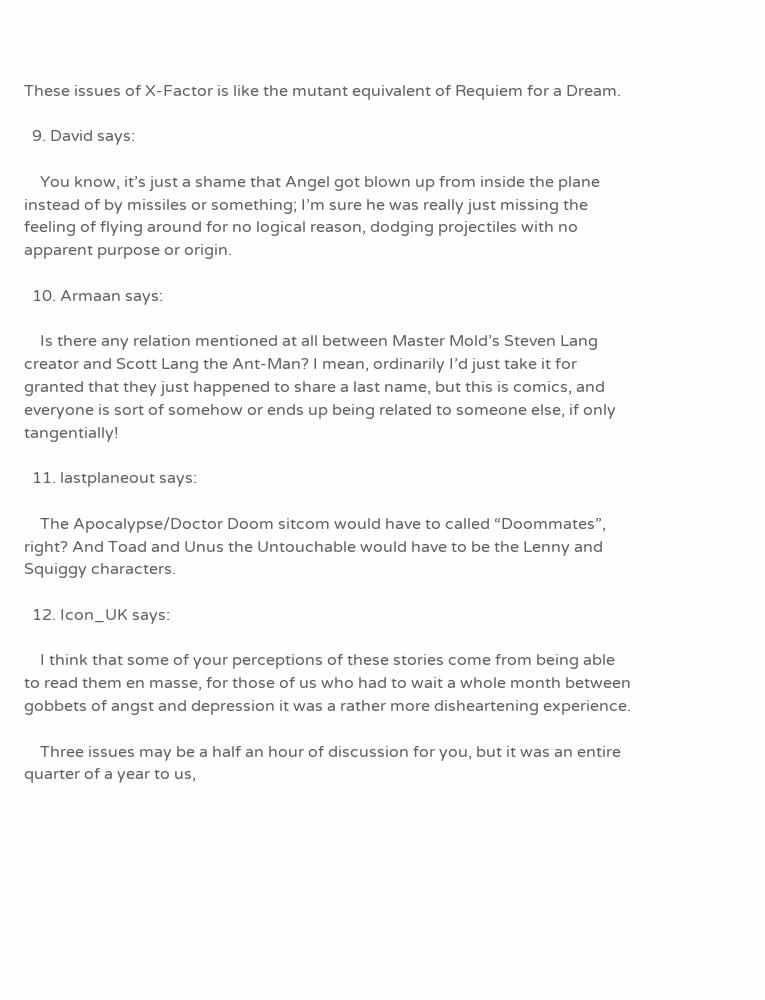These issues of X-Factor is like the mutant equivalent of Requiem for a Dream.

  9. David says:

    You know, it’s just a shame that Angel got blown up from inside the plane instead of by missiles or something; I’m sure he was really just missing the feeling of flying around for no logical reason, dodging projectiles with no apparent purpose or origin.

  10. Armaan says:

    Is there any relation mentioned at all between Master Mold’s Steven Lang creator and Scott Lang the Ant-Man? I mean, ordinarily I’d just take it for granted that they just happened to share a last name, but this is comics, and everyone is sort of somehow or ends up being related to someone else, if only tangentially!

  11. lastplaneout says:

    The Apocalypse/Doctor Doom sitcom would have to called “Doommates”, right? And Toad and Unus the Untouchable would have to be the Lenny and Squiggy characters.

  12. Icon_UK says:

    I think that some of your perceptions of these stories come from being able to read them en masse, for those of us who had to wait a whole month between gobbets of angst and depression it was a rather more disheartening experience.

    Three issues may be a half an hour of discussion for you, but it was an entire quarter of a year to us,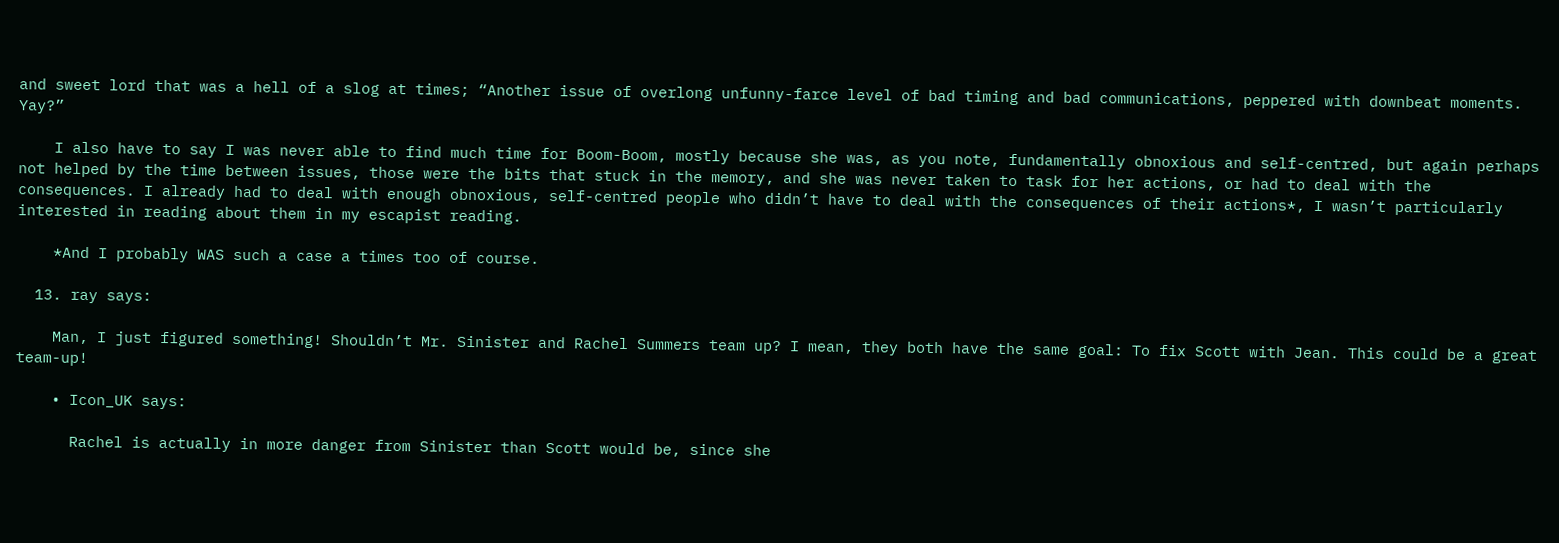and sweet lord that was a hell of a slog at times; “Another issue of overlong unfunny-farce level of bad timing and bad communications, peppered with downbeat moments. Yay?”

    I also have to say I was never able to find much time for Boom-Boom, mostly because she was, as you note, fundamentally obnoxious and self-centred, but again perhaps not helped by the time between issues, those were the bits that stuck in the memory, and she was never taken to task for her actions, or had to deal with the consequences. I already had to deal with enough obnoxious, self-centred people who didn’t have to deal with the consequences of their actions*, I wasn’t particularly interested in reading about them in my escapist reading.

    *And I probably WAS such a case a times too of course.

  13. ray says:

    Man, I just figured something! Shouldn’t Mr. Sinister and Rachel Summers team up? I mean, they both have the same goal: To fix Scott with Jean. This could be a great team-up!

    • Icon_UK says:

      Rachel is actually in more danger from Sinister than Scott would be, since she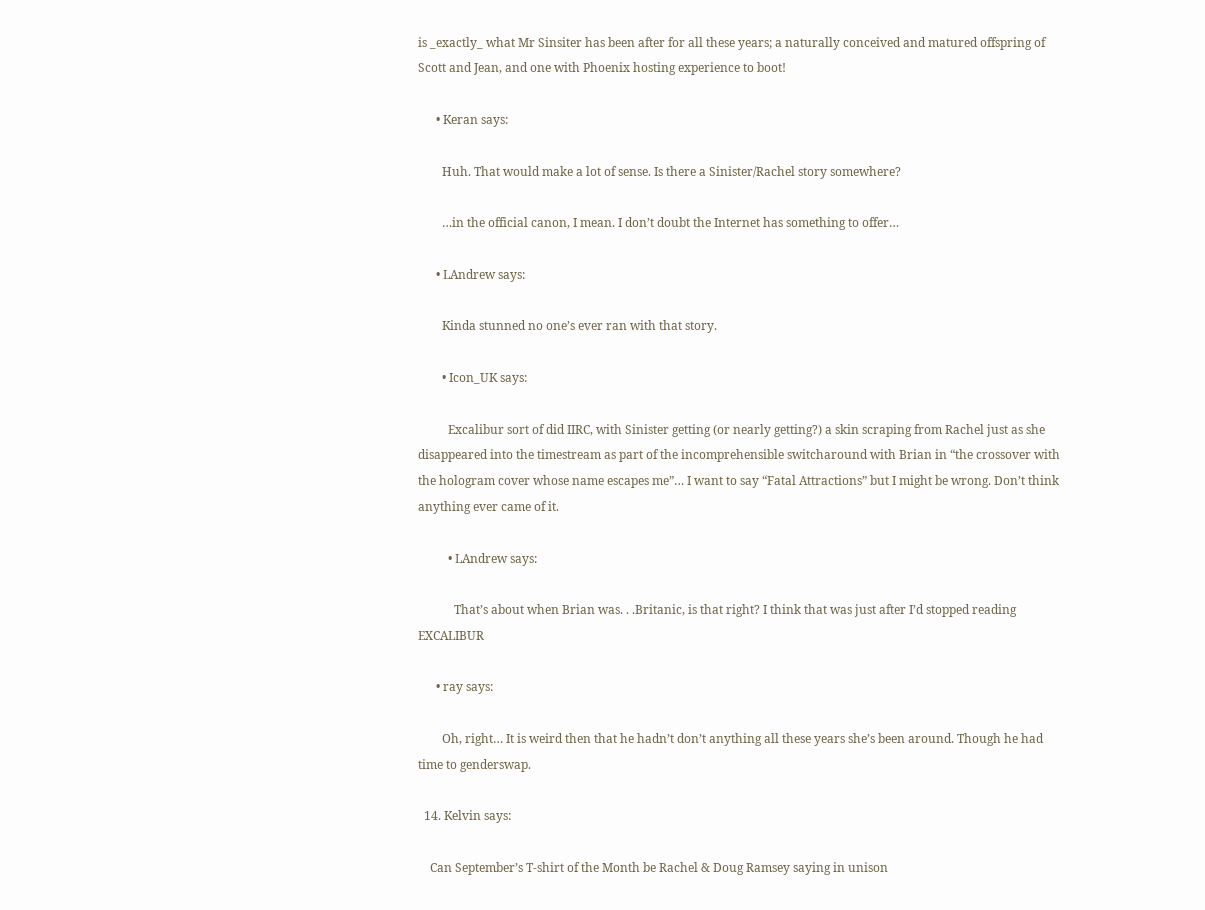is _exactly_ what Mr Sinsiter has been after for all these years; a naturally conceived and matured offspring of Scott and Jean, and one with Phoenix hosting experience to boot!

      • Keran says:

        Huh. That would make a lot of sense. Is there a Sinister/Rachel story somewhere?

        …in the official canon, I mean. I don’t doubt the Internet has something to offer…

      • LAndrew says:

        Kinda stunned no one’s ever ran with that story.

        • Icon_UK says:

          Excalibur sort of did IIRC, with Sinister getting (or nearly getting?) a skin scraping from Rachel just as she disappeared into the timestream as part of the incomprehensible switcharound with Brian in “the crossover with the hologram cover whose name escapes me”… I want to say “Fatal Attractions” but I might be wrong. Don’t think anything ever came of it.

          • LAndrew says:

            That’s about when Brian was. . .Britanic, is that right? I think that was just after I’d stopped reading EXCALIBUR

      • ray says:

        Oh, right… It is weird then that he hadn’t don’t anything all these years she’s been around. Though he had time to genderswap.

  14. Kelvin says:

    Can September’s T-shirt of the Month be Rachel & Doug Ramsey saying in unison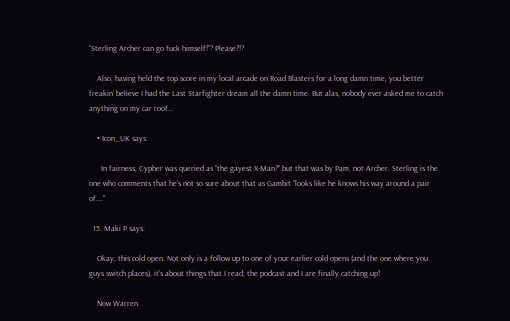“Sterling Archer can go fuck himself!”? Please?!?

    Also, having held the top score in my local arcade on Road Blasters for a long damn time, you better freakin’ believe I had the Last Starfighter dream all the damn time. But alas, nobody ever asked me to catch anything on my car roof…

    • Icon_UK says:

      In fairness, Cypher was queried as “the gayest X-Man?” but that was by Pam, not Archer. Sterling is the one who comments that he’s not so sure about that as Gambit “looks like he knows his way around a pair of….”

  15. Maki P says:

    Okay, this cold open. Not only is a follow up to one of your earlier cold opens (and the one where you guys switch places), it’s about things that I read; the podcast and I are finally catching up!

    Now Warren.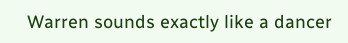Warren sounds exactly like a dancer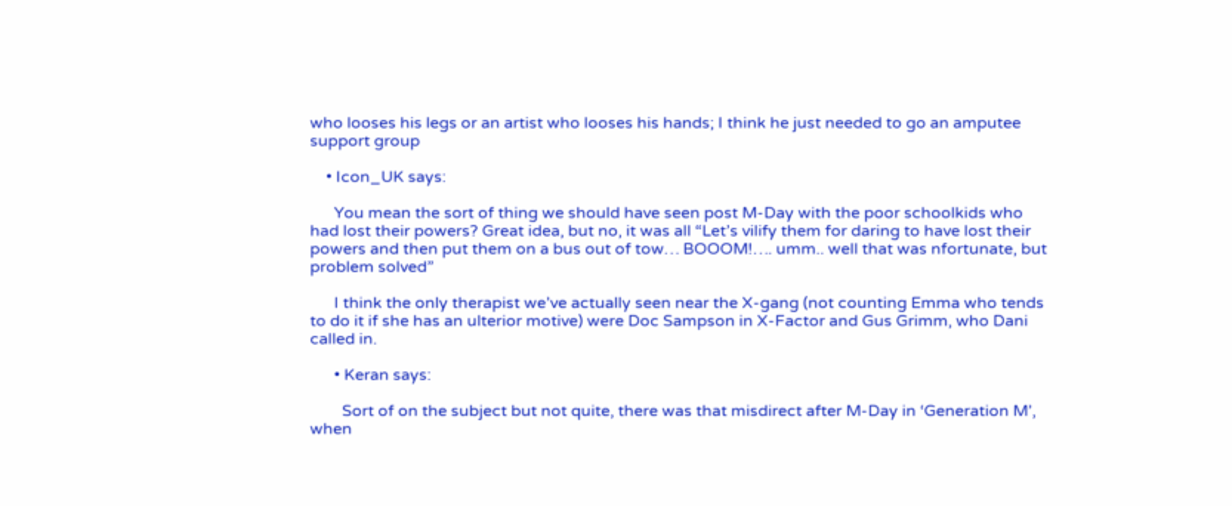who looses his legs or an artist who looses his hands; I think he just needed to go an amputee support group

    • Icon_UK says:

      You mean the sort of thing we should have seen post M-Day with the poor schoolkids who had lost their powers? Great idea, but no, it was all “Let’s vilify them for daring to have lost their powers and then put them on a bus out of tow… BOOOM!…. umm.. well that was nfortunate, but problem solved”

      I think the only therapist we’ve actually seen near the X-gang (not counting Emma who tends to do it if she has an ulterior motive) were Doc Sampson in X-Factor and Gus Grimm, who Dani called in.

      • Keran says:

        Sort of on the subject but not quite, there was that misdirect after M-Day in ‘Generation M’, when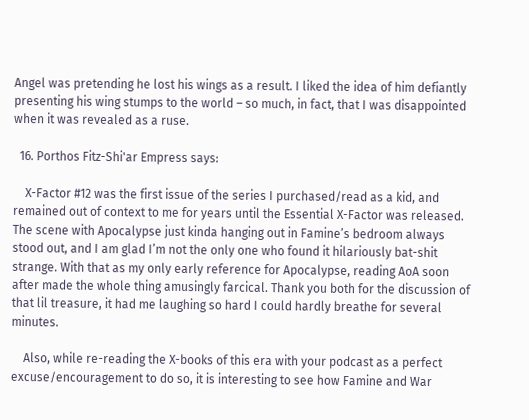Angel was pretending he lost his wings as a result. I liked the idea of him defiantly presenting his wing stumps to the world – so much, in fact, that I was disappointed when it was revealed as a ruse.

  16. Porthos Fitz-Shi'ar Empress says:

    X-Factor #12 was the first issue of the series I purchased/read as a kid, and remained out of context to me for years until the Essential X-Factor was released. The scene with Apocalypse just kinda hanging out in Famine’s bedroom always stood out, and I am glad I’m not the only one who found it hilariously bat-shit strange. With that as my only early reference for Apocalypse, reading AoA soon after made the whole thing amusingly farcical. Thank you both for the discussion of that lil treasure, it had me laughing so hard I could hardly breathe for several minutes.

    Also, while re-reading the X-books of this era with your podcast as a perfect excuse/encouragement to do so, it is interesting to see how Famine and War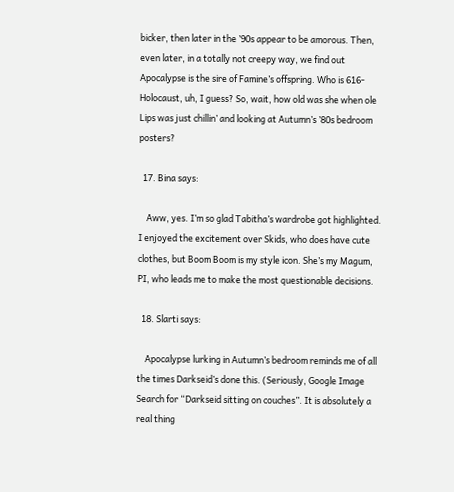bicker, then later in the ’90s appear to be amorous. Then, even later, in a totally not creepy way, we find out Apocalypse is the sire of Famine’s offspring. Who is 616-Holocaust, uh, I guess? So, wait, how old was she when ole Lips was just chillin’ and looking at Autumn’s ’80s bedroom posters?

  17. Bina says:

    Aww, yes. I’m so glad Tabitha’s wardrobe got highlighted. I enjoyed the excitement over Skids, who does have cute clothes, but Boom Boom is my style icon. She’s my Magum, PI, who leads me to make the most questionable decisions.

  18. Slarti says:

    Apocalypse lurking in Autumn’s bedroom reminds me of all the times Darkseid’s done this. (Seriously, Google Image Search for “Darkseid sitting on couches”. It is absolutely a real thing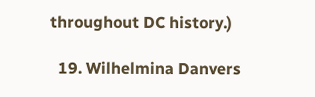throughout DC history.)

  19. Wilhelmina Danvers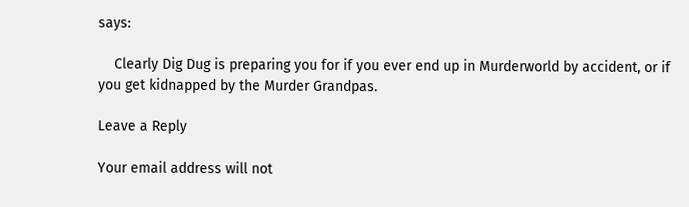says:

    Clearly Dig Dug is preparing you for if you ever end up in Murderworld by accident, or if you get kidnapped by the Murder Grandpas.

Leave a Reply

Your email address will not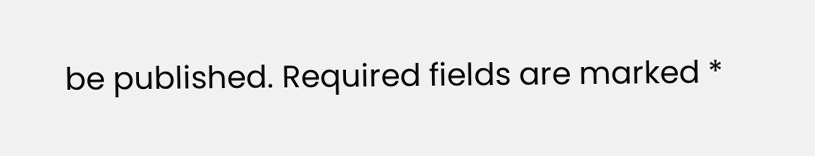be published. Required fields are marked *